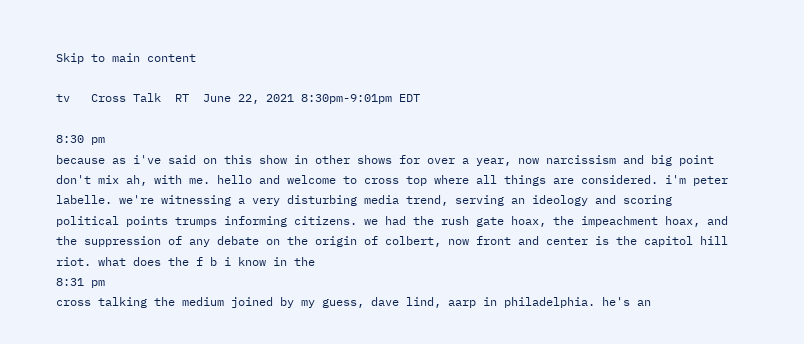Skip to main content

tv   Cross Talk  RT  June 22, 2021 8:30pm-9:01pm EDT

8:30 pm
because as i've said on this show in other shows for over a year, now narcissism and big point don't mix ah, with me. hello and welcome to cross top where all things are considered. i'm peter labelle. we're witnessing a very disturbing media trend, serving an ideology and scoring political points trumps informing citizens. we had the rush gate hoax, the impeachment hoax, and the suppression of any debate on the origin of colbert, now front and center is the capitol hill riot. what does the f b i know in the
8:31 pm
cross talking the medium joined by my guess, dave lind, aarp in philadelphia. he's an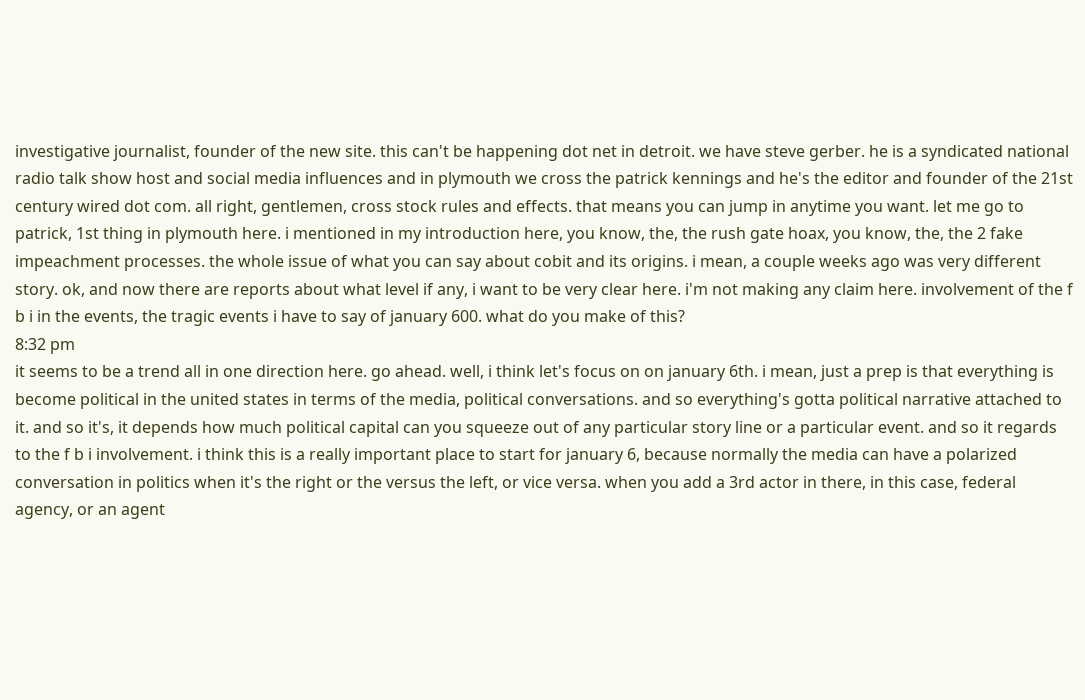investigative journalist, founder of the new site. this can't be happening dot net in detroit. we have steve gerber. he is a syndicated national radio talk show host and social media influences and in plymouth we cross the patrick kennings and he's the editor and founder of the 21st century wired dot com. all right, gentlemen, cross stock rules and effects. that means you can jump in anytime you want. let me go to patrick, 1st thing in plymouth here. i mentioned in my introduction here, you know, the, the rush gate hoax, you know, the, the 2 fake impeachment processes. the whole issue of what you can say about cobit and its origins. i mean, a couple weeks ago was very different story. ok, and now there are reports about what level if any, i want to be very clear here. i'm not making any claim here. involvement of the f b i in the events, the tragic events i have to say of january 600. what do you make of this?
8:32 pm
it seems to be a trend all in one direction here. go ahead. well, i think let's focus on on january 6th. i mean, just a prep is that everything is become political in the united states in terms of the media, political conversations. and so everything's gotta political narrative attached to it. and so it's, it depends how much political capital can you squeeze out of any particular story line or a particular event. and so it regards to the f b i involvement. i think this is a really important place to start for january 6, because normally the media can have a polarized conversation in politics when it's the right or the versus the left, or vice versa. when you add a 3rd actor in there, in this case, federal agency, or an agent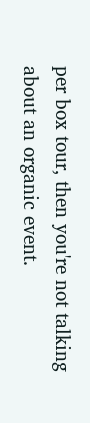per box tour, then you're not talking about an organic event.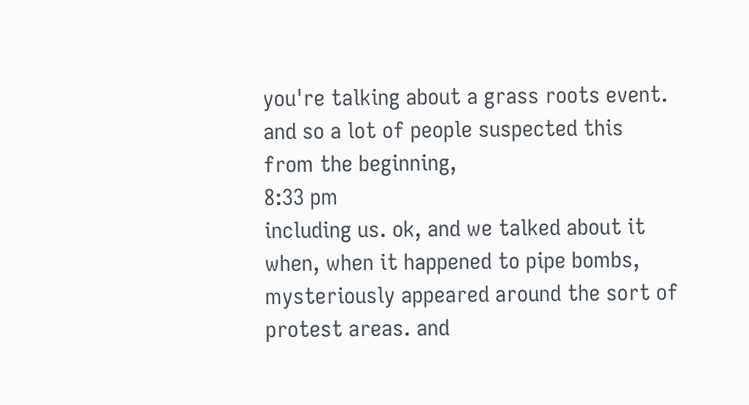you're talking about a grass roots event. and so a lot of people suspected this from the beginning,
8:33 pm
including us. ok, and we talked about it when, when it happened to pipe bombs, mysteriously appeared around the sort of protest areas. and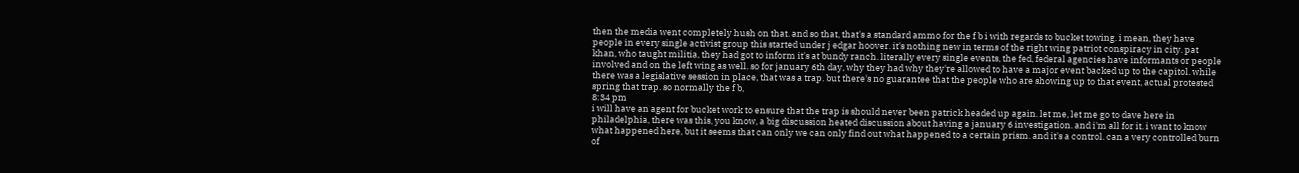then the media went completely hush on that. and so that, that's a standard ammo for the f b i with regards to bucket towing. i mean, they have people in every single activist group this started under j edgar hoover. it's nothing new in terms of the right wing patriot conspiracy in city. pat khan, who taught militia, they had got to inform it's at bundy ranch. literally every single events, the fed, federal agencies have informants or people involved and on the left wing as well. so for january 6th day, why they had why they're allowed to have a major event backed up to the capitol. while there was a legislative session in place, that was a trap. but there's no guarantee that the people who are showing up to that event, actual protested spring that trap. so normally the f b,
8:34 pm
i will have an agent for bucket work to ensure that the trap is should never been patrick headed up again. let me, let me go to dave here in philadelphia, there was this, you know, a big discussion heated discussion about having a january 6 investigation. and i'm all for it. i want to know what happened here, but it seems that can only we can only find out what happened to a certain prism. and it's a control. can a very controlled burn of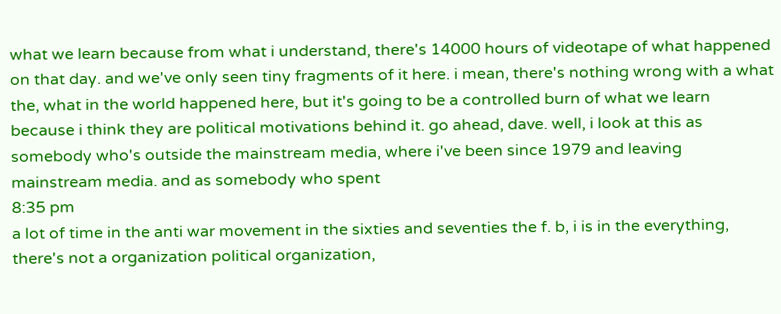what we learn because from what i understand, there's 14000 hours of videotape of what happened on that day. and we've only seen tiny fragments of it here. i mean, there's nothing wrong with a what the, what in the world happened here, but it's going to be a controlled burn of what we learn because i think they are political motivations behind it. go ahead, dave. well, i look at this as somebody who's outside the mainstream media, where i've been since 1979 and leaving mainstream media. and as somebody who spent
8:35 pm
a lot of time in the anti war movement in the sixties and seventies the f. b, i is in the everything, there's not a organization political organization,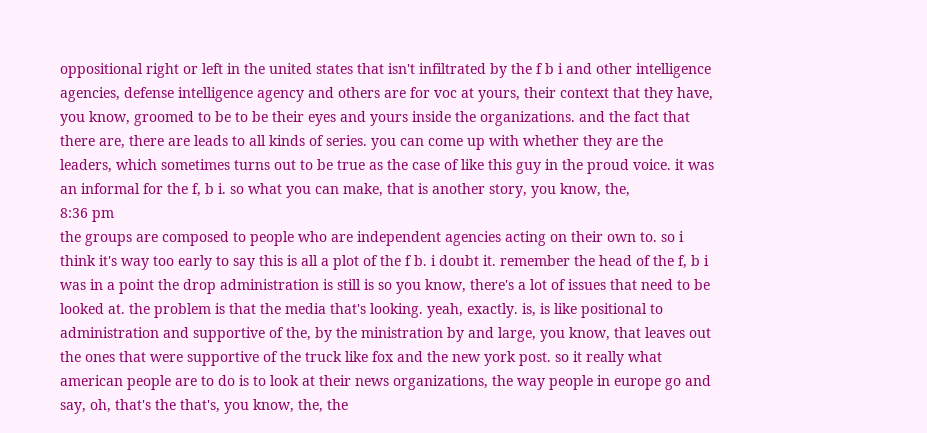oppositional right or left in the united states that isn't infiltrated by the f b i and other intelligence agencies, defense intelligence agency and others are for voc at yours, their context that they have, you know, groomed to be to be their eyes and yours inside the organizations. and the fact that there are, there are leads to all kinds of series. you can come up with whether they are the leaders, which sometimes turns out to be true as the case of like this guy in the proud voice. it was an informal for the f, b i. so what you can make, that is another story, you know, the,
8:36 pm
the groups are composed to people who are independent agencies acting on their own to. so i think it's way too early to say this is all a plot of the f b. i doubt it. remember the head of the f, b i was in a point the drop administration is still is so you know, there's a lot of issues that need to be looked at. the problem is that the media that's looking. yeah, exactly. is, is like positional to administration and supportive of the, by the ministration by and large, you know, that leaves out the ones that were supportive of the truck like fox and the new york post. so it really what american people are to do is to look at their news organizations, the way people in europe go and say, oh, that's the that's, you know, the, the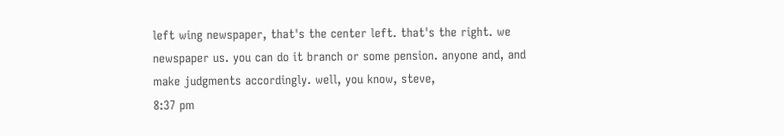left wing newspaper, that's the center left. that's the right. we newspaper us. you can do it branch or some pension. anyone and, and make judgments accordingly. well, you know, steve,
8:37 pm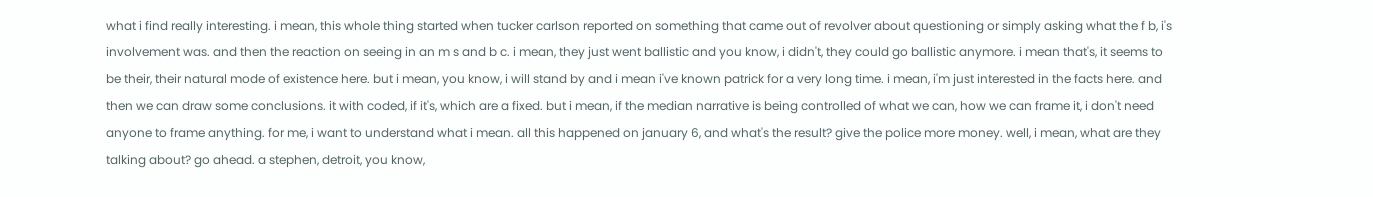what i find really interesting. i mean, this whole thing started when tucker carlson reported on something that came out of revolver about questioning or simply asking what the f b, i's involvement was. and then the reaction on seeing in an m s and b c. i mean, they just went ballistic and you know, i didn't, they could go ballistic anymore. i mean that's, it seems to be their, their natural mode of existence here. but i mean, you know, i will stand by and i mean i've known patrick for a very long time. i mean, i'm just interested in the facts here. and then we can draw some conclusions. it with coded, if it's, which are a fixed. but i mean, if the median narrative is being controlled of what we can, how we can frame it, i don't need anyone to frame anything. for me, i want to understand what i mean. all this happened on january 6, and what's the result? give the police more money. well, i mean, what are they talking about? go ahead. a stephen, detroit, you know,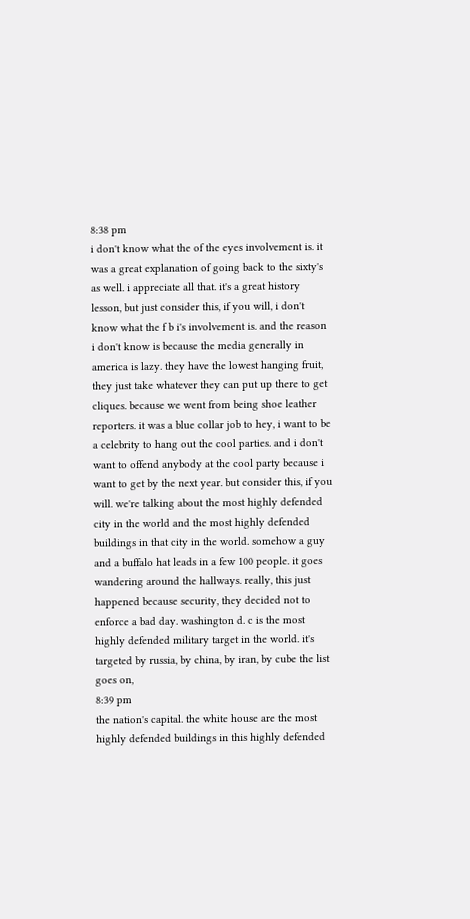8:38 pm
i don't know what the of the eyes involvement is. it was a great explanation of going back to the sixty's as well. i appreciate all that. it's a great history lesson, but just consider this, if you will, i don't know what the f b i's involvement is. and the reason i don't know is because the media generally in america is lazy. they have the lowest hanging fruit, they just take whatever they can put up there to get cliques. because we went from being shoe leather reporters. it was a blue collar job to hey, i want to be a celebrity to hang out the cool parties. and i don't want to offend anybody at the cool party because i want to get by the next year. but consider this, if you will. we're talking about the most highly defended city in the world and the most highly defended buildings in that city in the world. somehow a guy and a buffalo hat leads in a few 100 people. it goes wandering around the hallways. really, this just happened because security, they decided not to enforce a bad day. washington d. c is the most highly defended military target in the world. it's targeted by russia, by china, by iran, by cube the list goes on,
8:39 pm
the nation's capital. the white house are the most highly defended buildings in this highly defended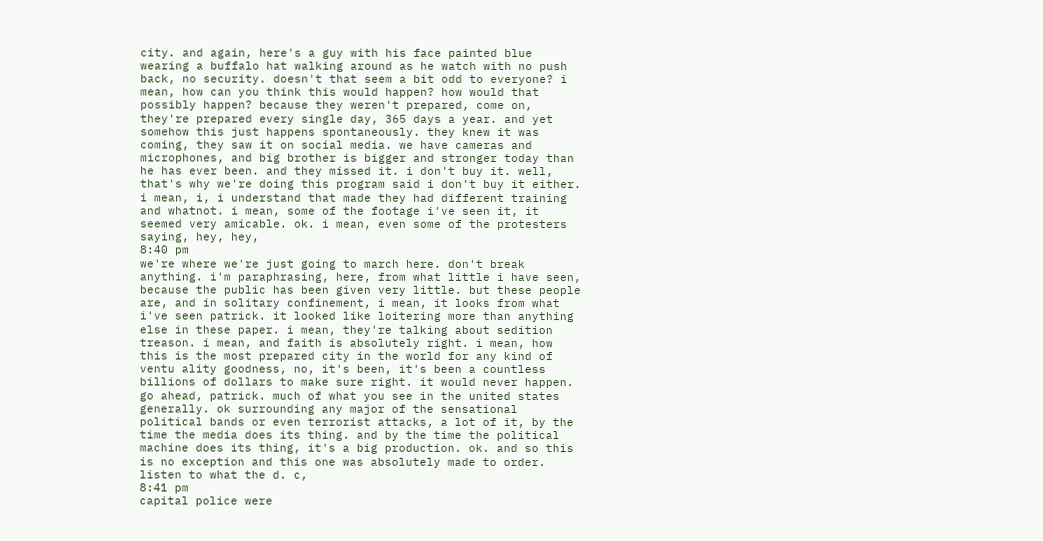city. and again, here's a guy with his face painted blue wearing a buffalo hat walking around as he watch with no push back, no security. doesn't that seem a bit odd to everyone? i mean, how can you think this would happen? how would that possibly happen? because they weren't prepared, come on, they're prepared every single day, 365 days a year. and yet somehow this just happens spontaneously. they knew it was coming, they saw it on social media. we have cameras and microphones, and big brother is bigger and stronger today than he has ever been. and they missed it. i don't buy it. well, that's why we're doing this program said i don't buy it either. i mean, i, i understand that made they had different training and whatnot. i mean, some of the footage i've seen it, it seemed very amicable. ok. i mean, even some of the protesters saying, hey, hey,
8:40 pm
we're where we're just going to march here. don't break anything. i'm paraphrasing, here, from what little i have seen, because the public has been given very little. but these people are, and in solitary confinement, i mean, it looks from what i've seen patrick. it looked like loitering more than anything else in these paper. i mean, they're talking about sedition treason. i mean, and faith is absolutely right. i mean, how this is the most prepared city in the world for any kind of ventu ality goodness, no, it's been, it's been a countless billions of dollars to make sure right. it would never happen. go ahead, patrick. much of what you see in the united states generally. ok surrounding any major of the sensational political bands or even terrorist attacks, a lot of it, by the time the media does its thing. and by the time the political machine does its thing, it's a big production. ok. and so this is no exception and this one was absolutely made to order. listen to what the d. c,
8:41 pm
capital police were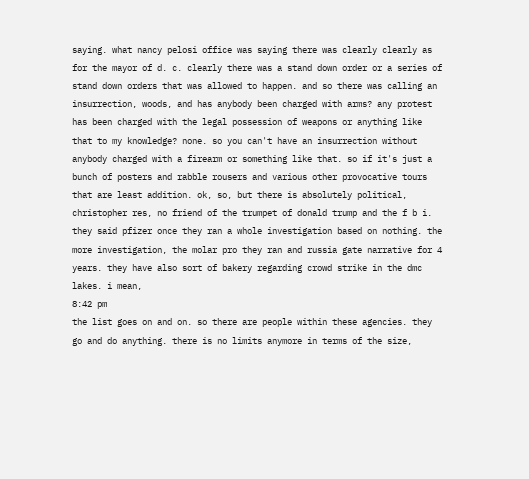saying. what nancy pelosi office was saying there was clearly clearly as for the mayor of d. c. clearly there was a stand down order or a series of stand down orders that was allowed to happen. and so there was calling an insurrection, woods, and has anybody been charged with arms? any protest has been charged with the legal possession of weapons or anything like that to my knowledge? none. so you can't have an insurrection without anybody charged with a firearm or something like that. so if it's just a bunch of posters and rabble rousers and various other provocative tours that are least addition. ok, so, but there is absolutely political, christopher res, no friend of the trumpet of donald trump and the f b i. they said pfizer once they ran a whole investigation based on nothing. the more investigation, the molar pro they ran and russia gate narrative for 4 years. they have also sort of bakery regarding crowd strike in the dmc lakes. i mean,
8:42 pm
the list goes on and on. so there are people within these agencies. they go and do anything. there is no limits anymore in terms of the size,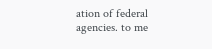ation of federal agencies. to me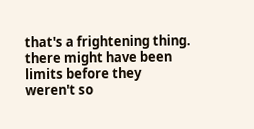that's a frightening thing. there might have been limits before they weren't so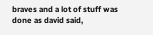braves and a lot of stuff was done as david said,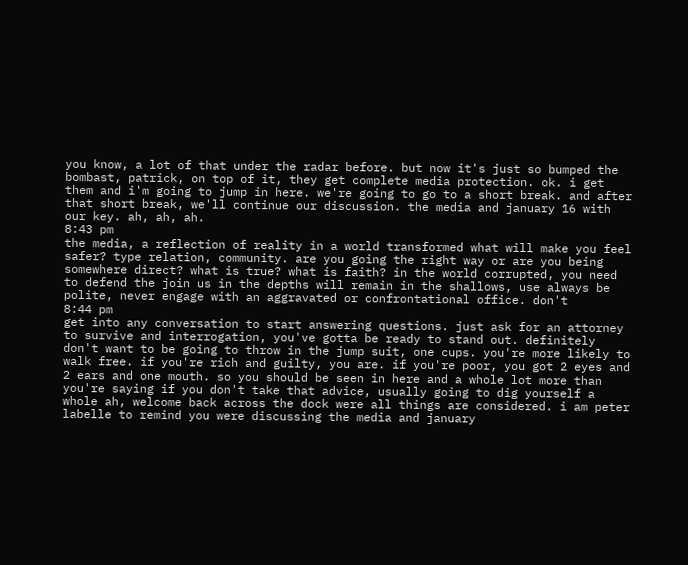you know, a lot of that under the radar before. but now it's just so bumped the bombast, patrick, on top of it, they get complete media protection. ok. i get them and i'm going to jump in here. we're going to go to a short break. and after that short break, we'll continue our discussion. the media and january 16 with our key. ah, ah, ah.
8:43 pm
the media, a reflection of reality in a world transformed what will make you feel safer? type relation, community. are you going the right way or are you being somewhere direct? what is true? what is faith? in the world corrupted, you need to defend the join us in the depths will remain in the shallows, use always be polite, never engage with an aggravated or confrontational office. don't
8:44 pm
get into any conversation to start answering questions. just ask for an attorney to survive and interrogation, you've gotta be ready to stand out. definitely don't want to be going to throw in the jump suit, one cups. you're more likely to walk free. if you're rich and guilty, you are. if you're poor, you got 2 eyes and 2 ears and one mouth. so you should be seen in here and a whole lot more than you're saying if you don't take that advice, usually going to dig yourself a whole ah, welcome back across the dock were all things are considered. i am peter labelle to remind you were discussing the media and january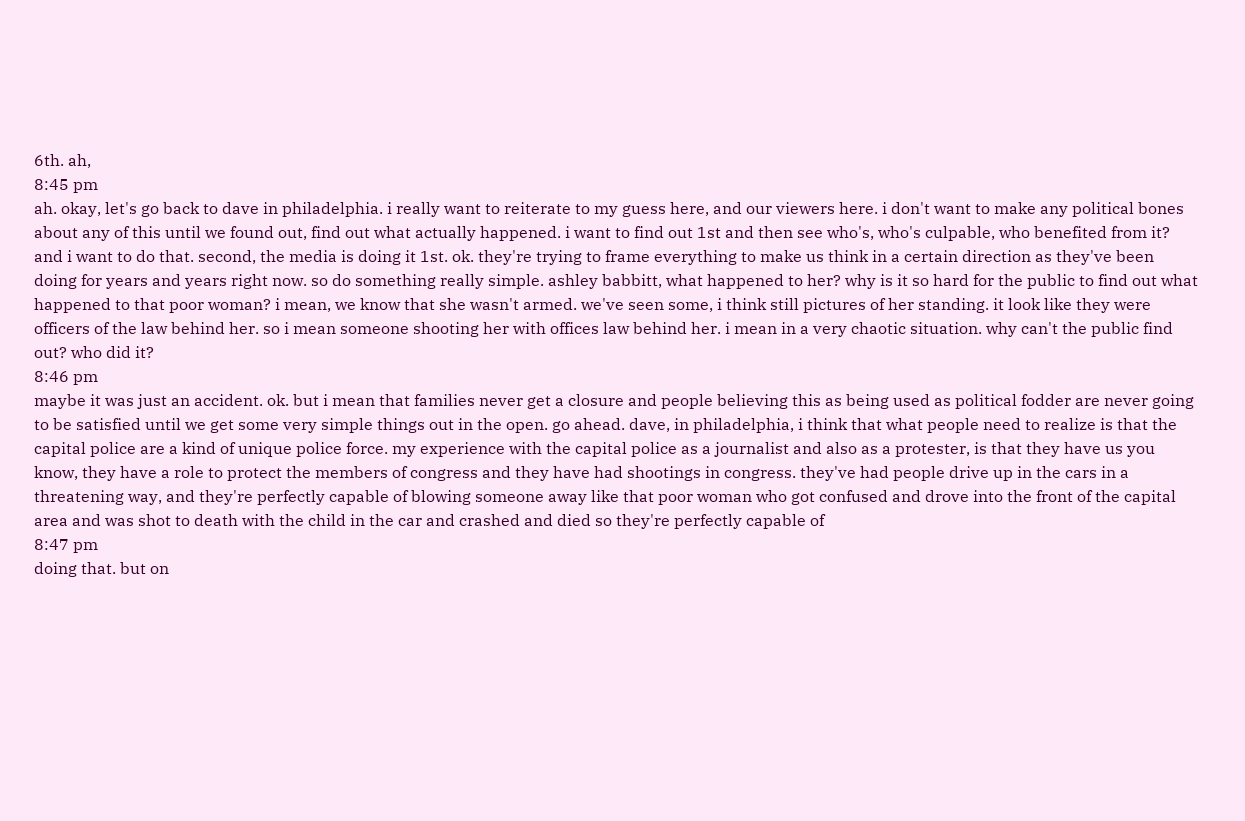6th. ah,
8:45 pm
ah. okay, let's go back to dave in philadelphia. i really want to reiterate to my guess here, and our viewers here. i don't want to make any political bones about any of this until we found out, find out what actually happened. i want to find out 1st and then see who's, who's culpable, who benefited from it? and i want to do that. second, the media is doing it 1st. ok. they're trying to frame everything to make us think in a certain direction as they've been doing for years and years right now. so do something really simple. ashley babbitt, what happened to her? why is it so hard for the public to find out what happened to that poor woman? i mean, we know that she wasn't armed. we've seen some, i think still pictures of her standing. it look like they were officers of the law behind her. so i mean someone shooting her with offices law behind her. i mean in a very chaotic situation. why can't the public find out? who did it?
8:46 pm
maybe it was just an accident. ok. but i mean that families never get a closure and people believing this as being used as political fodder are never going to be satisfied until we get some very simple things out in the open. go ahead. dave, in philadelphia, i think that what people need to realize is that the capital police are a kind of unique police force. my experience with the capital police as a journalist and also as a protester, is that they have us you know, they have a role to protect the members of congress and they have had shootings in congress. they've had people drive up in the cars in a threatening way, and they're perfectly capable of blowing someone away like that poor woman who got confused and drove into the front of the capital area and was shot to death with the child in the car and crashed and died so they're perfectly capable of
8:47 pm
doing that. but on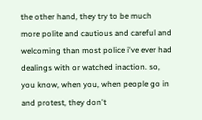the other hand, they try to be much more polite and cautious and careful and welcoming than most police i've ever had dealings with or watched inaction. so, you know, when you, when people go in and protest, they don't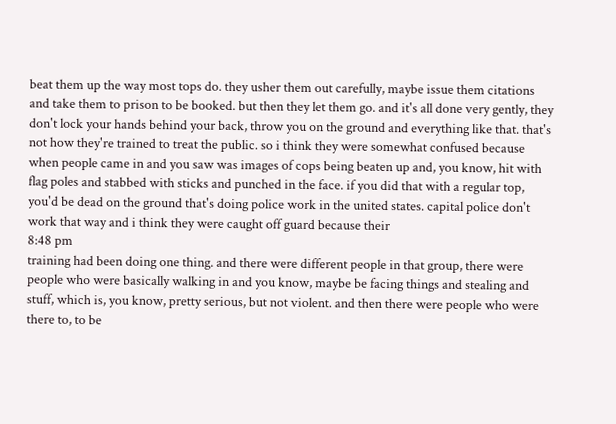beat them up the way most tops do. they usher them out carefully, maybe issue them citations and take them to prison to be booked. but then they let them go. and it's all done very gently, they don't lock your hands behind your back, throw you on the ground and everything like that. that's not how they're trained to treat the public. so i think they were somewhat confused because when people came in and you saw was images of cops being beaten up and, you know, hit with flag poles and stabbed with sticks and punched in the face. if you did that with a regular top, you'd be dead on the ground that's doing police work in the united states. capital police don't work that way and i think they were caught off guard because their
8:48 pm
training had been doing one thing. and there were different people in that group, there were people who were basically walking in and you know, maybe be facing things and stealing and stuff, which is, you know, pretty serious, but not violent. and then there were people who were there to, to be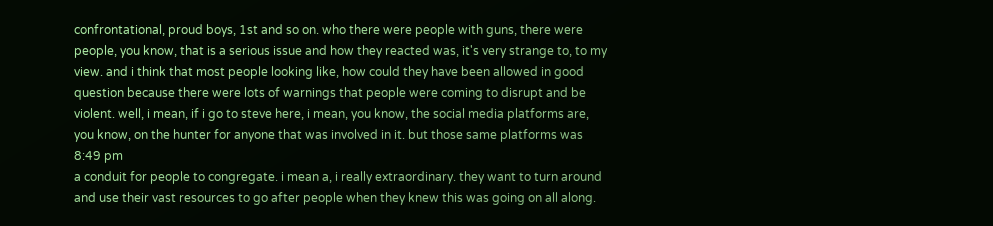confrontational, proud boys, 1st and so on. who there were people with guns, there were people, you know, that is a serious issue and how they reacted was, it's very strange to, to my view. and i think that most people looking like, how could they have been allowed in good question because there were lots of warnings that people were coming to disrupt and be violent. well, i mean, if i go to steve here, i mean, you know, the social media platforms are, you know, on the hunter for anyone that was involved in it. but those same platforms was
8:49 pm
a conduit for people to congregate. i mean a, i really extraordinary. they want to turn around and use their vast resources to go after people when they knew this was going on all along.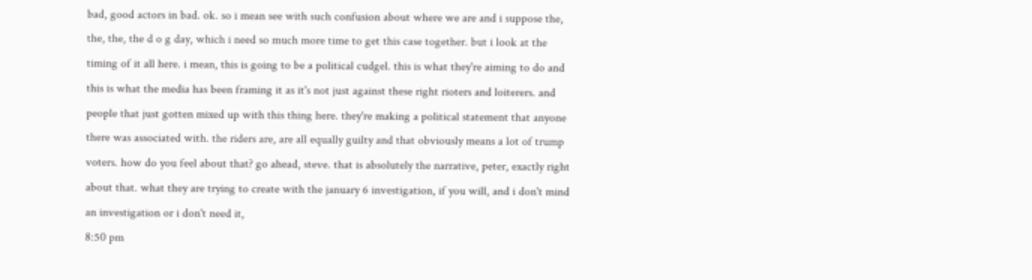bad, good actors in bad. ok. so i mean see with such confusion about where we are and i suppose the, the, the, the d o g day, which i need so much more time to get this case together. but i look at the timing of it all here. i mean, this is going to be a political cudgel. this is what they're aiming to do and this is what the media has been framing it as it's not just against these right rioters and loiterers. and people that just gotten mixed up with this thing here. they're making a political statement that anyone there was associated with. the riders are, are all equally guilty and that obviously means a lot of trump voters. how do you feel about that? go ahead, steve. that is absolutely the narrative, peter, exactly right about that. what they are trying to create with the january 6 investigation, if you will, and i don't mind an investigation or i don't need it,
8:50 pm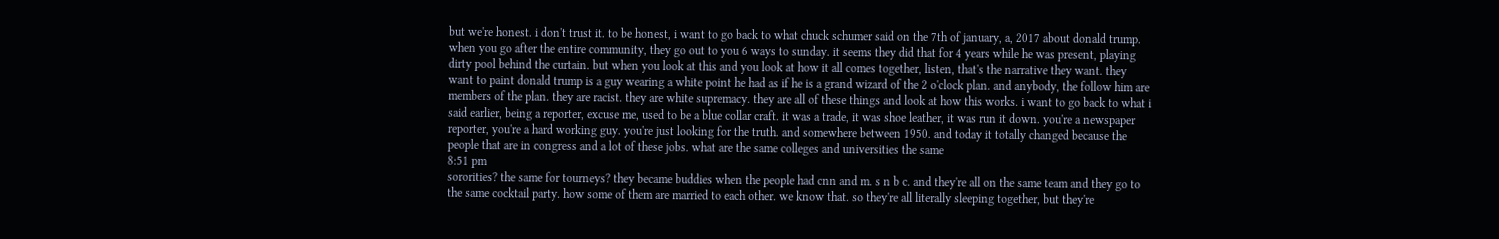but we're honest. i don't trust it. to be honest, i want to go back to what chuck schumer said on the 7th of january, a, 2017 about donald trump. when you go after the entire community, they go out to you 6 ways to sunday. it seems they did that for 4 years while he was present, playing dirty pool behind the curtain. but when you look at this and you look at how it all comes together, listen, that's the narrative they want. they want to paint donald trump is a guy wearing a white point he had as if he is a grand wizard of the 2 o'clock plan. and anybody, the follow him are members of the plan. they are racist. they are white supremacy. they are all of these things and look at how this works. i want to go back to what i said earlier, being a reporter, excuse me, used to be a blue collar craft. it was a trade, it was shoe leather, it was run it down. you're a newspaper reporter, you're a hard working guy. you're just looking for the truth. and somewhere between 1950. and today it totally changed because the people that are in congress and a lot of these jobs. what are the same colleges and universities the same
8:51 pm
sororities? the same for tourneys? they became buddies when the people had cnn and m. s n b c. and they're all on the same team and they go to the same cocktail party. how some of them are married to each other. we know that. so they're all literally sleeping together, but they're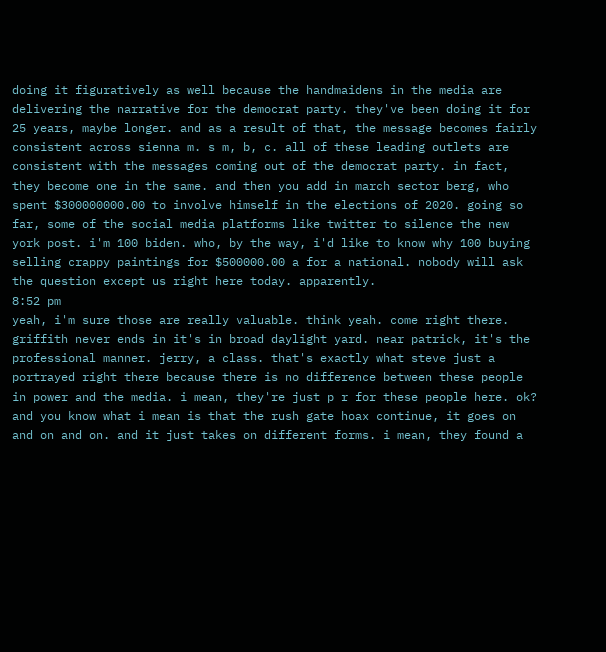doing it figuratively as well because the handmaidens in the media are delivering the narrative for the democrat party. they've been doing it for 25 years, maybe longer. and as a result of that, the message becomes fairly consistent across sienna m. s m, b, c. all of these leading outlets are consistent with the messages coming out of the democrat party. in fact, they become one in the same. and then you add in march sector berg, who spent $300000000.00 to involve himself in the elections of 2020. going so far, some of the social media platforms like twitter to silence the new york post. i'm 100 biden. who, by the way, i'd like to know why 100 buying selling crappy paintings for $500000.00 a for a national. nobody will ask the question except us right here today. apparently.
8:52 pm
yeah, i'm sure those are really valuable. think yeah. come right there. griffith never ends in it's in broad daylight yard. near patrick, it's the professional manner. jerry, a class. that's exactly what steve just a portrayed right there because there is no difference between these people in power and the media. i mean, they're just p r for these people here. ok? and you know what i mean is that the rush gate hoax continue, it goes on and on and on. and it just takes on different forms. i mean, they found a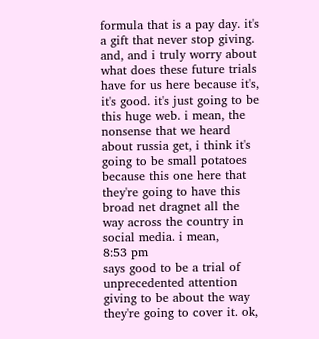formula that is a pay day. it's a gift that never stop giving. and, and i truly worry about what does these future trials have for us here because it's, it's good. it's just going to be this huge web. i mean, the nonsense that we heard about russia get, i think it's going to be small potatoes because this one here that they're going to have this broad net dragnet all the way across the country in social media. i mean,
8:53 pm
says good to be a trial of unprecedented attention giving to be about the way they're going to cover it. ok,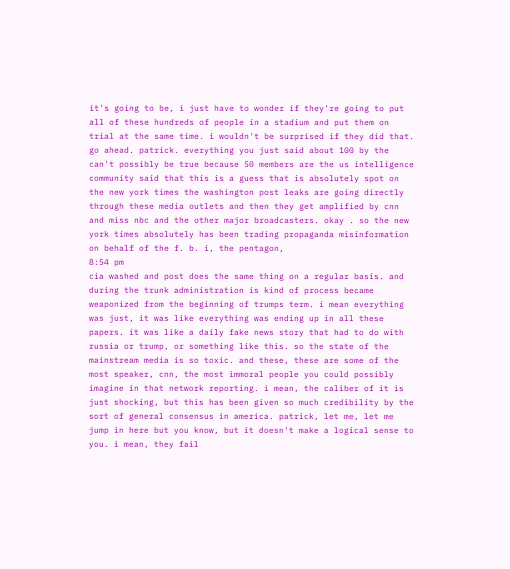it's going to be, i just have to wonder if they're going to put all of these hundreds of people in a stadium and put them on trial at the same time. i wouldn't be surprised if they did that. go ahead. patrick. everything you just said about 100 by the can't possibly be true because 50 members are the us intelligence community said that this is a guess that is absolutely spot on the new york times the washington post leaks are going directly through these media outlets and then they get amplified by cnn and miss nbc and the other major broadcasters. okay . so the new york times absolutely has been trading propaganda misinformation on behalf of the f. b. i, the pentagon,
8:54 pm
cia washed and post does the same thing on a regular basis. and during the trunk administration is kind of process became weaponized from the beginning of trumps term. i mean everything was just, it was like everything was ending up in all these papers. it was like a daily fake news story that had to do with russia or trump, or something like this. so the state of the mainstream media is so toxic. and these, these are some of the most speaker, cnn, the most immoral people you could possibly imagine in that network reporting. i mean, the caliber of it is just shocking, but this has been given so much credibility by the sort of general consensus in america. patrick, let me, let me jump in here but you know, but it doesn't make a logical sense to you. i mean, they fail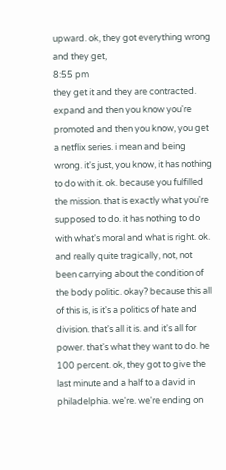upward. ok, they got everything wrong and they get,
8:55 pm
they get it and they are contracted. expand and then you know you're promoted and then you know, you get a netflix series. i mean and being wrong. it's just, you know, it has nothing to do with it. ok. because you fulfilled the mission. that is exactly what you're supposed to do. it has nothing to do with what's moral and what is right. ok. and really quite tragically, not, not been carrying about the condition of the body politic. okay? because this all of this is, is it's a politics of hate and division. that's all it is. and it's all for power. that's what they want to do. he 100 percent. ok, they got to give the last minute and a half to a david in philadelphia. we're. we're ending on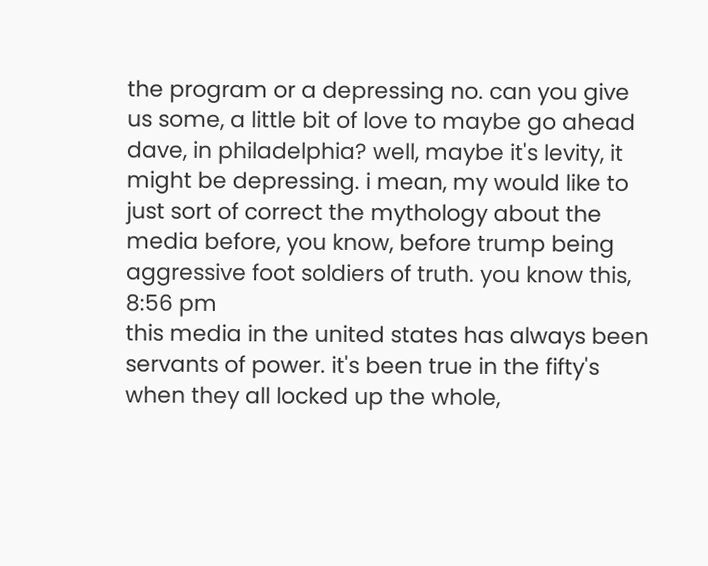the program or a depressing no. can you give us some, a little bit of love to maybe go ahead dave, in philadelphia? well, maybe it's levity, it might be depressing. i mean, my would like to just sort of correct the mythology about the media before, you know, before trump being aggressive foot soldiers of truth. you know this,
8:56 pm
this media in the united states has always been servants of power. it's been true in the fifty's when they all locked up the whole,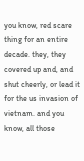you know, red scare thing for an entire decade. they, they covered up and, and shut cheerly, or lead it for the us invasion of vietnam. and you know, all those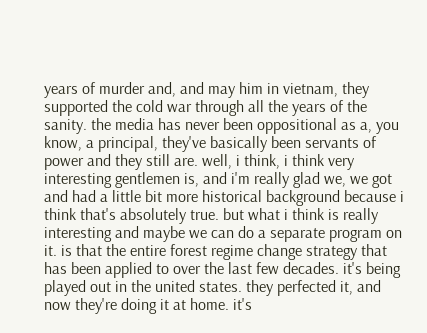years of murder and, and may him in vietnam, they supported the cold war through all the years of the sanity. the media has never been oppositional as a, you know, a principal, they've basically been servants of power and they still are. well, i think, i think very interesting gentlemen is, and i'm really glad we, we got and had a little bit more historical background because i think that's absolutely true. but what i think is really interesting and maybe we can do a separate program on it. is that the entire forest regime change strategy that has been applied to over the last few decades. it's being played out in the united states. they perfected it, and now they're doing it at home. it's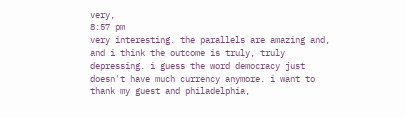very,
8:57 pm
very interesting. the parallels are amazing and, and i think the outcome is truly, truly depressing. i guess the word democracy just doesn't have much currency anymore. i want to thank my guest and philadelphia,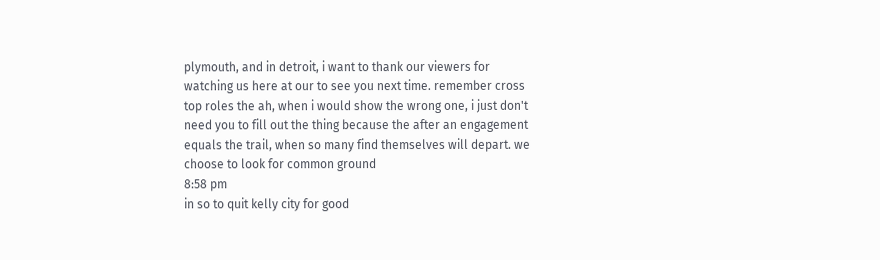plymouth, and in detroit, i want to thank our viewers for watching us here at our to see you next time. remember cross top roles the ah, when i would show the wrong one, i just don't need you to fill out the thing because the after an engagement equals the trail, when so many find themselves will depart. we choose to look for common ground
8:58 pm
in so to quit kelly city for good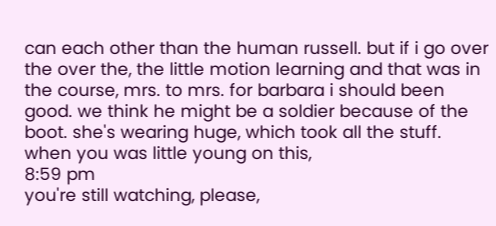can each other than the human russell. but if i go over the over the, the little motion learning and that was in the course, mrs. to mrs. for barbara i should been good. we think he might be a soldier because of the boot. she's wearing huge, which took all the stuff. when you was little young on this,
8:59 pm
you're still watching, please,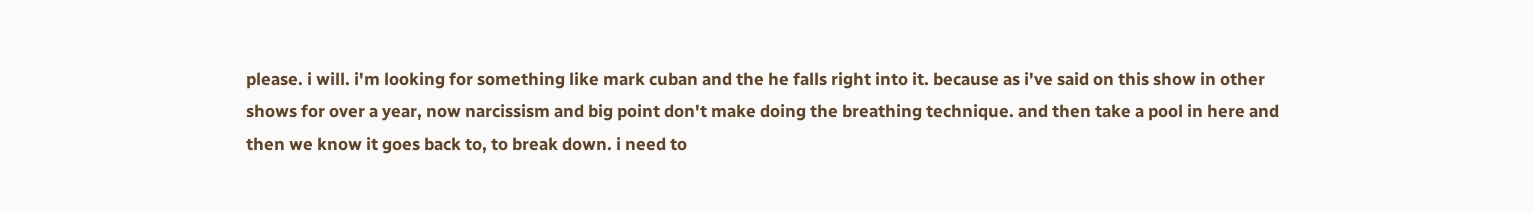please. i will. i'm looking for something like mark cuban and the he falls right into it. because as i've said on this show in other shows for over a year, now narcissism and big point don't make doing the breathing technique. and then take a pool in here and then we know it goes back to, to break down. i need to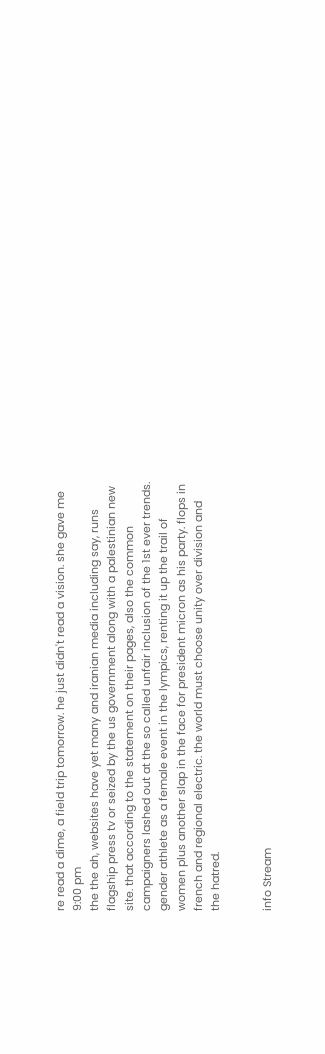re read a dime, a field trip tomorrow. he just didn't read a vision. she gave me
9:00 pm
the the ah, websites have yet many and iranian media including say, runs flagship press tv or seized by the us government along with a palestinian new site. that according to the statement on their pages, also the common campaigners lashed out at the so called unfair inclusion of the 1st ever trends. gender athlete as a female event in the lympics, renting it up the trail of women plus another slap in the face for president micron as his party. flops in french and regional electric. the world must choose unity over division and the hatred.


info Stream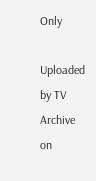Only

Uploaded by TV Archive on